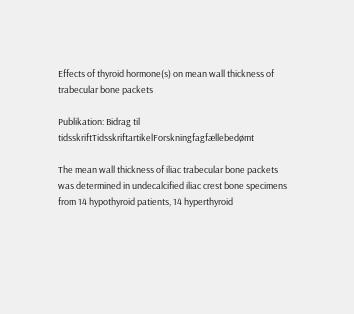Effects of thyroid hormone(s) on mean wall thickness of trabecular bone packets

Publikation: Bidrag til tidsskriftTidsskriftartikelForskningfagfællebedømt

The mean wall thickness of iliac trabecular bone packets was determined in undecalcified iliac crest bone specimens from 14 hypothyroid patients, 14 hyperthyroid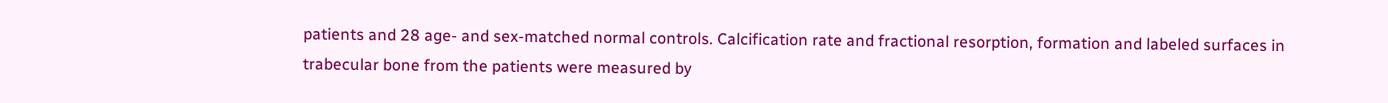patients and 28 age- and sex-matched normal controls. Calcification rate and fractional resorption, formation and labeled surfaces in trabecular bone from the patients were measured by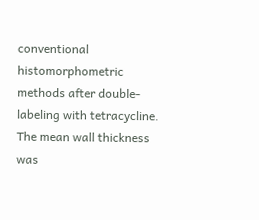conventional histomorphometric methods after double-labeling with tetracycline. The mean wall thickness was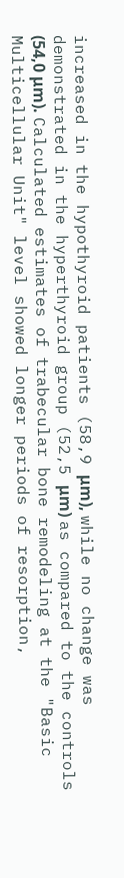increased in the hypothyroid patients (58,9 μm), while no change was demonstrated in the hyperthyroid group (52,5 μm) as compared to the controls (54,0 μm). Calculated estimates of trabecular bone remodeling at the "Basic Multicellular Unit" level showed longer periods of resorption,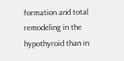formation and total remodeling in the hypothyroid than in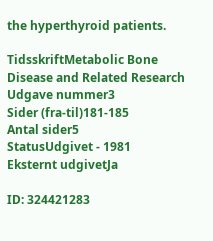the hyperthyroid patients.

TidsskriftMetabolic Bone Disease and Related Research
Udgave nummer3
Sider (fra-til)181-185
Antal sider5
StatusUdgivet - 1981
Eksternt udgivetJa

ID: 324421283